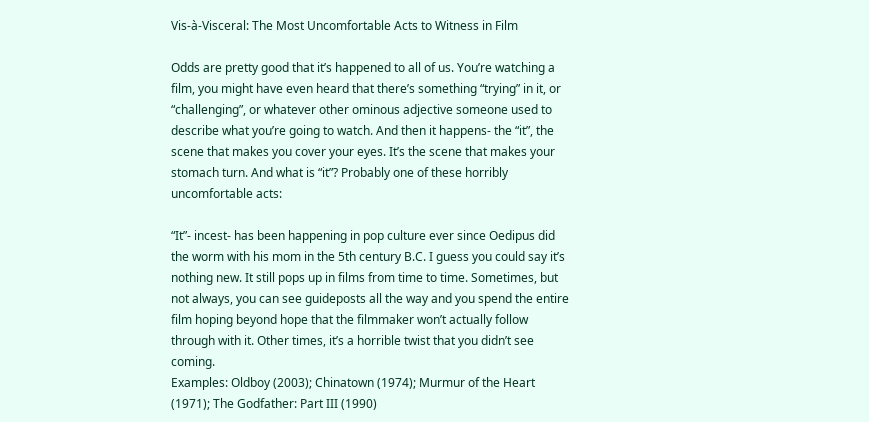Vis-à-Visceral: The Most Uncomfortable Acts to Witness in Film

Odds are pretty good that it’s happened to all of us. You’re watching a film, you might have even heard that there’s something “trying” in it, or “challenging”, or whatever other ominous adjective someone used to describe what you’re going to watch. And then it happens- the “it”, the scene that makes you cover your eyes. It’s the scene that makes your stomach turn. And what is “it”? Probably one of these horribly uncomfortable acts:

“It”- incest- has been happening in pop culture ever since Oedipus did the worm with his mom in the 5th century B.C. I guess you could say it’s nothing new. It still pops up in films from time to time. Sometimes, but not always, you can see guideposts all the way and you spend the entire film hoping beyond hope that the filmmaker won’t actually follow through with it. Other times, it’s a horrible twist that you didn’t see coming.
Examples: Oldboy (2003); Chinatown (1974); Murmur of the Heart (1971); The Godfather: Part III (1990)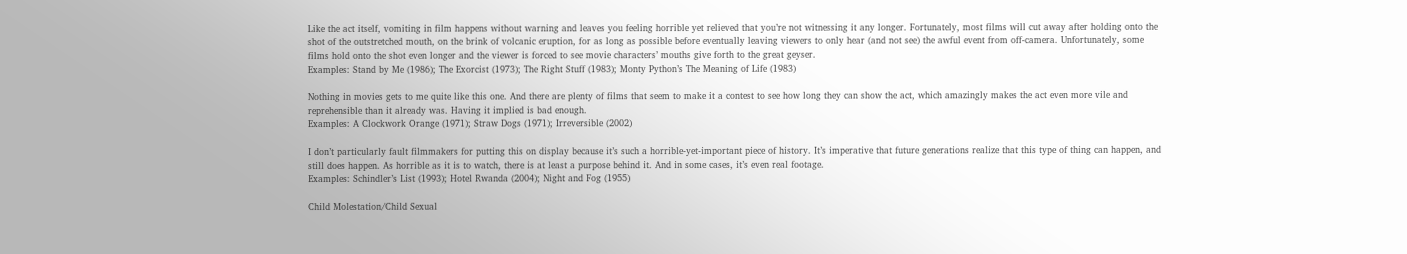Like the act itself, vomiting in film happens without warning and leaves you feeling horrible yet relieved that you’re not witnessing it any longer. Fortunately, most films will cut away after holding onto the shot of the outstretched mouth, on the brink of volcanic eruption, for as long as possible before eventually leaving viewers to only hear (and not see) the awful event from off-camera. Unfortunately, some films hold onto the shot even longer and the viewer is forced to see movie characters’ mouths give forth to the great geyser.
Examples: Stand by Me (1986); The Exorcist (1973); The Right Stuff (1983); Monty Python’s The Meaning of Life (1983)

Nothing in movies gets to me quite like this one. And there are plenty of films that seem to make it a contest to see how long they can show the act, which amazingly makes the act even more vile and reprehensible than it already was. Having it implied is bad enough.
Examples: A Clockwork Orange (1971); Straw Dogs (1971); Irreversible (2002)

I don’t particularly fault filmmakers for putting this on display because it’s such a horrible-yet-important piece of history. It’s imperative that future generations realize that this type of thing can happen, and still does happen. As horrible as it is to watch, there is at least a purpose behind it. And in some cases, it’s even real footage.
Examples: Schindler’s List (1993); Hotel Rwanda (2004); Night and Fog (1955)

Child Molestation/Child Sexual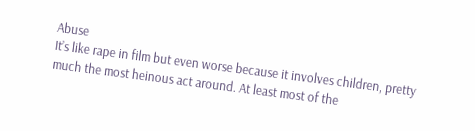Abuse
It’s like rape in film but even worse because it involves children, pretty much the most heinous act around. At least most of the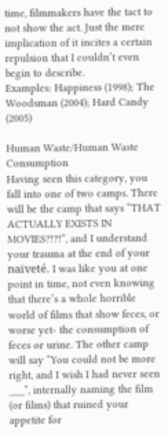time, filmmakers have the tact to not show the act. Just the mere implication of it incites a certain repulsion that I couldn’t even begin to describe.
Examples: Happiness (1998); The Woodsman (2004); Hard Candy (2005)

Human Waste/Human Waste Consumption
Having seen this category, you fall into one of two camps. There will be the camp that says “THAT ACTUALLY EXISTS IN MOVIES?!?!”, and I understand your trauma at the end of your naïveté. I was like you at one point in time, not even knowing that there’s a whole horrible world of films that show feces, or worse yet- the consumption of feces or urine. The other camp will say “You could not be more right, and I wish I had never seen ___”, internally naming the film (or films) that ruined your appetite for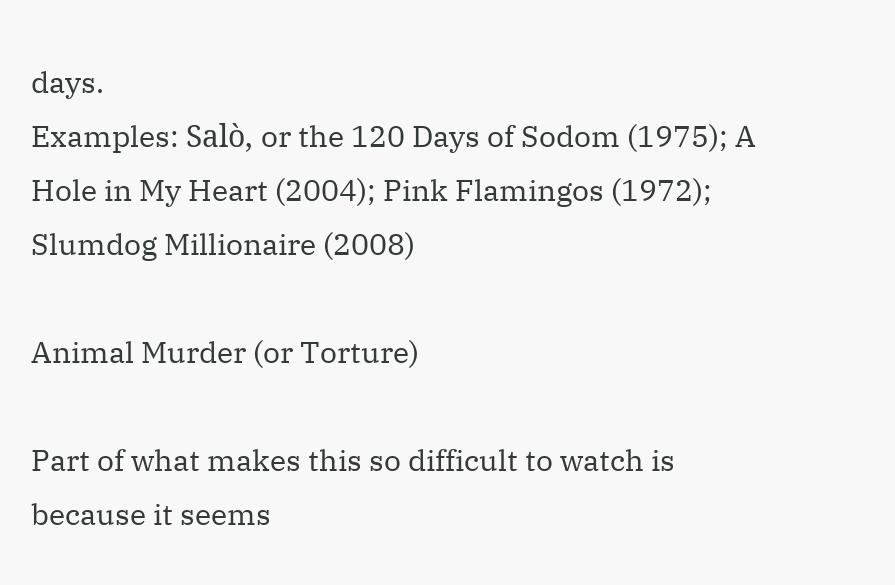days.
Examples: Salò, or the 120 Days of Sodom (1975); A Hole in My Heart (2004); Pink Flamingos (1972); Slumdog Millionaire (2008)

Animal Murder (or Torture)

Part of what makes this so difficult to watch is because it seems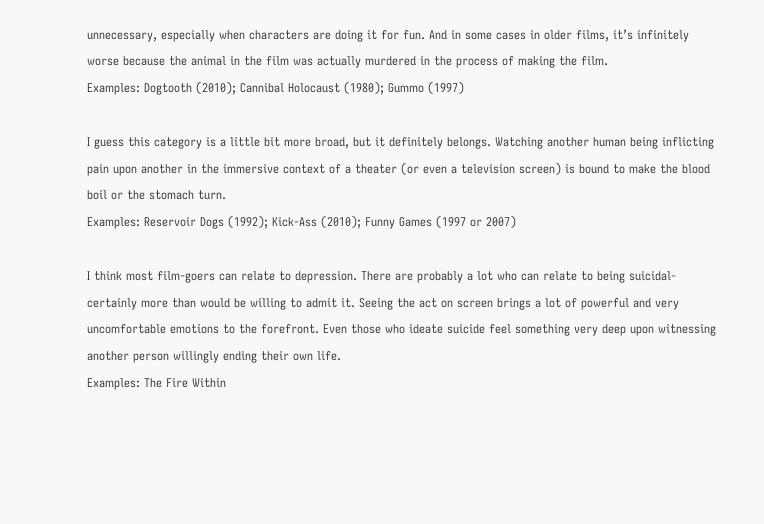unnecessary, especially when characters are doing it for fun. And in some cases in older films, it’s infinitely worse because the animal in the film was actually murdered in the process of making the film.
Examples: Dogtooth (2010); Cannibal Holocaust (1980); Gummo (1997)

I guess this category is a little bit more broad, but it definitely belongs. Watching another human being inflicting pain upon another in the immersive context of a theater (or even a television screen) is bound to make the blood boil or the stomach turn.
Examples: Reservoir Dogs (1992); Kick-Ass (2010); Funny Games (1997 or 2007)

I think most film-goers can relate to depression. There are probably a lot who can relate to being suicidal- certainly more than would be willing to admit it. Seeing the act on screen brings a lot of powerful and very uncomfortable emotions to the forefront. Even those who ideate suicide feel something very deep upon witnessing another person willingly ending their own life.
Examples: The Fire Within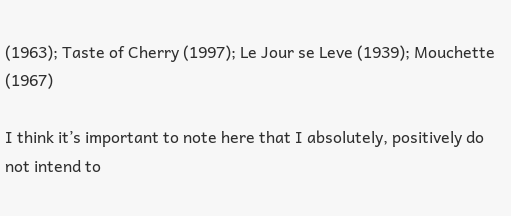(1963); Taste of Cherry (1997); Le Jour se Leve (1939); Mouchette (1967)

I think it’s important to note here that I absolutely, positively do not intend to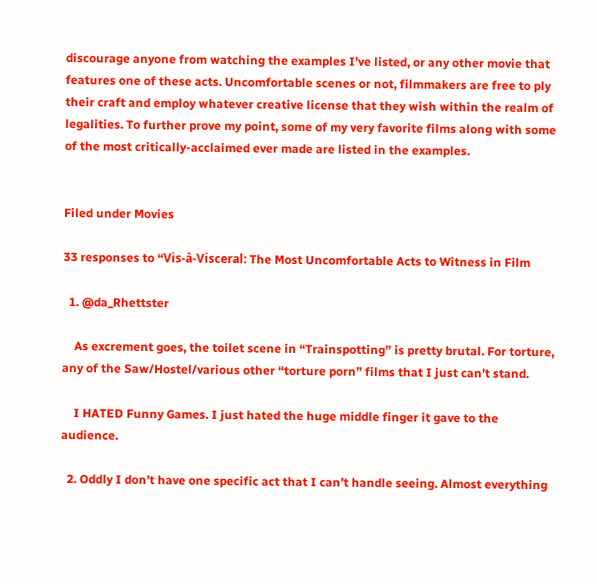discourage anyone from watching the examples I’ve listed, or any other movie that features one of these acts. Uncomfortable scenes or not, filmmakers are free to ply their craft and employ whatever creative license that they wish within the realm of legalities. To further prove my point, some of my very favorite films along with some of the most critically-acclaimed ever made are listed in the examples.


Filed under Movies

33 responses to “Vis-à-Visceral: The Most Uncomfortable Acts to Witness in Film

  1. @da_Rhettster

    As excrement goes, the toilet scene in “Trainspotting” is pretty brutal. For torture, any of the Saw/Hostel/various other “torture porn” films that I just can’t stand.

    I HATED Funny Games. I just hated the huge middle finger it gave to the audience.

  2. Oddly I don’t have one specific act that I can’t handle seeing. Almost everything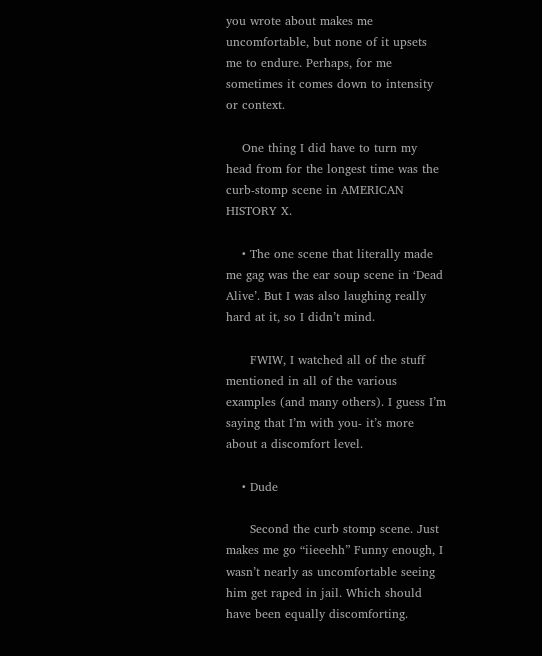you wrote about makes me uncomfortable, but none of it upsets me to endure. Perhaps, for me sometimes it comes down to intensity or context.

    One thing I did have to turn my head from for the longest time was the curb-stomp scene in AMERICAN HISTORY X.

    • The one scene that literally made me gag was the ear soup scene in ‘Dead Alive’. But I was also laughing really hard at it, so I didn’t mind.

      FWIW, I watched all of the stuff mentioned in all of the various examples (and many others). I guess I’m saying that I’m with you- it’s more about a discomfort level.

    • Dude

      Second the curb stomp scene. Just makes me go “iieeehh” Funny enough, I wasn’t nearly as uncomfortable seeing him get raped in jail. Which should have been equally discomforting.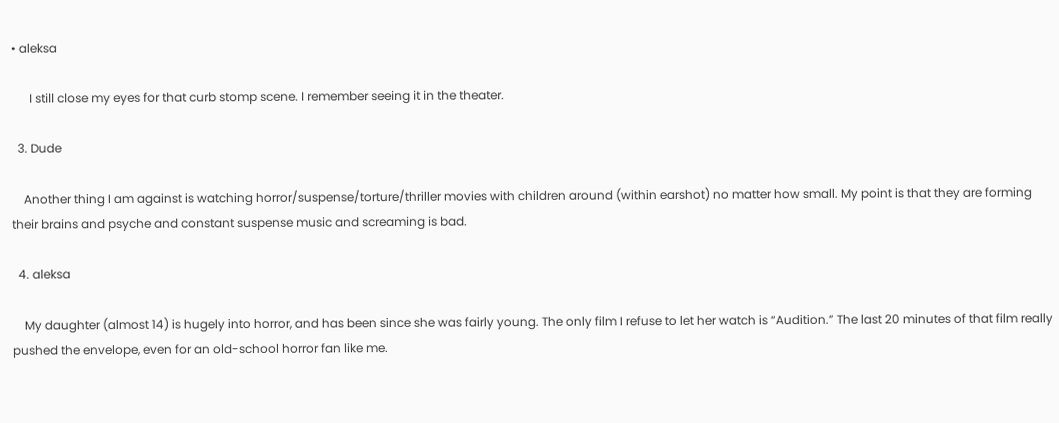• aleksa

      I still close my eyes for that curb stomp scene. I remember seeing it in the theater.

  3. Dude

    Another thing I am against is watching horror/suspense/torture/thriller movies with children around (within earshot) no matter how small. My point is that they are forming their brains and psyche and constant suspense music and screaming is bad.

  4. aleksa

    My daughter (almost 14) is hugely into horror, and has been since she was fairly young. The only film I refuse to let her watch is “Audition.” The last 20 minutes of that film really pushed the envelope, even for an old-school horror fan like me.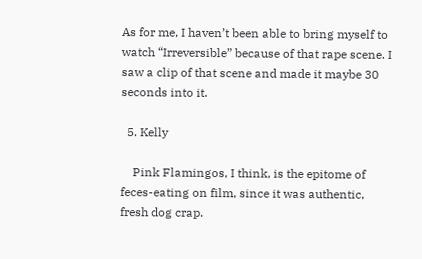As for me, I haven’t been able to bring myself to watch “Irreversible” because of that rape scene. I saw a clip of that scene and made it maybe 30 seconds into it.

  5. Kelly

    Pink Flamingos, I think, is the epitome of feces-eating on film, since it was authentic, fresh dog crap.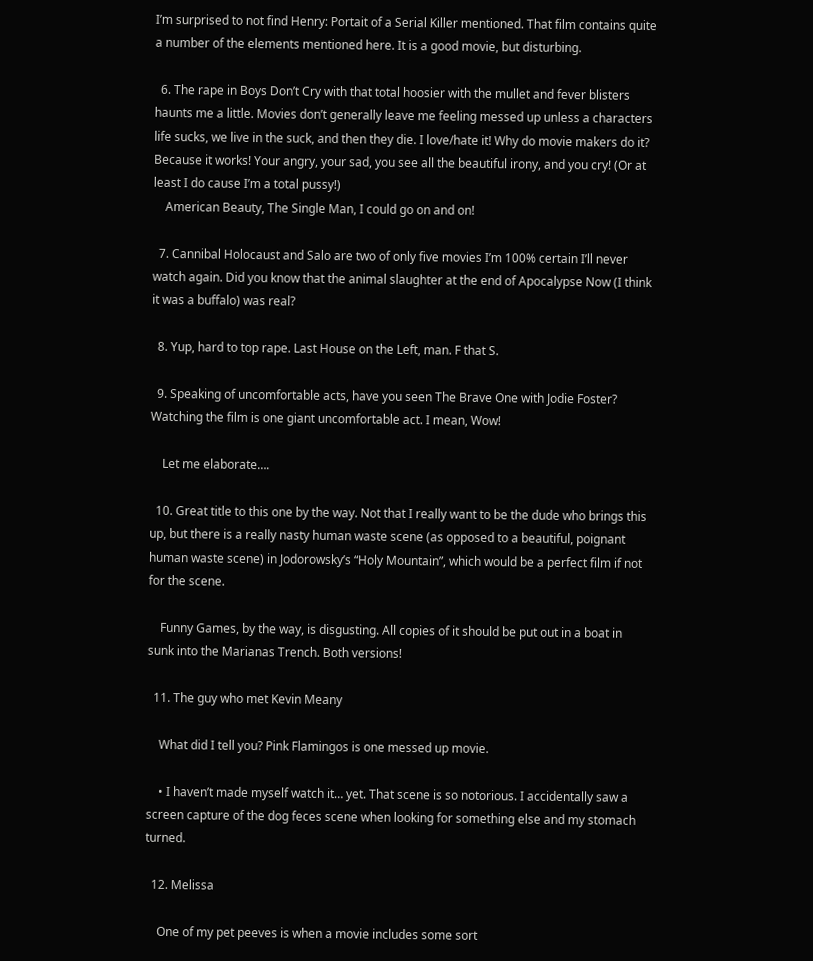I’m surprised to not find Henry: Portait of a Serial Killer mentioned. That film contains quite a number of the elements mentioned here. It is a good movie, but disturbing.

  6. The rape in Boys Don’t Cry with that total hoosier with the mullet and fever blisters haunts me a little. Movies don’t generally leave me feeling messed up unless a characters life sucks, we live in the suck, and then they die. I love/hate it! Why do movie makers do it? Because it works! Your angry, your sad, you see all the beautiful irony, and you cry! (Or at least I do cause I’m a total pussy!)
    American Beauty, The Single Man, I could go on and on!

  7. Cannibal Holocaust and Salo are two of only five movies I’m 100% certain I’ll never watch again. Did you know that the animal slaughter at the end of Apocalypse Now (I think it was a buffalo) was real?

  8. Yup, hard to top rape. Last House on the Left, man. F that S.

  9. Speaking of uncomfortable acts, have you seen The Brave One with Jodie Foster? Watching the film is one giant uncomfortable act. I mean, Wow!

    Let me elaborate….

  10. Great title to this one by the way. Not that I really want to be the dude who brings this up, but there is a really nasty human waste scene (as opposed to a beautiful, poignant human waste scene) in Jodorowsky’s “Holy Mountain”, which would be a perfect film if not for the scene.

    Funny Games, by the way, is disgusting. All copies of it should be put out in a boat in sunk into the Marianas Trench. Both versions!

  11. The guy who met Kevin Meany

    What did I tell you? Pink Flamingos is one messed up movie.

    • I haven’t made myself watch it… yet. That scene is so notorious. I accidentally saw a screen capture of the dog feces scene when looking for something else and my stomach turned.

  12. Melissa

    One of my pet peeves is when a movie includes some sort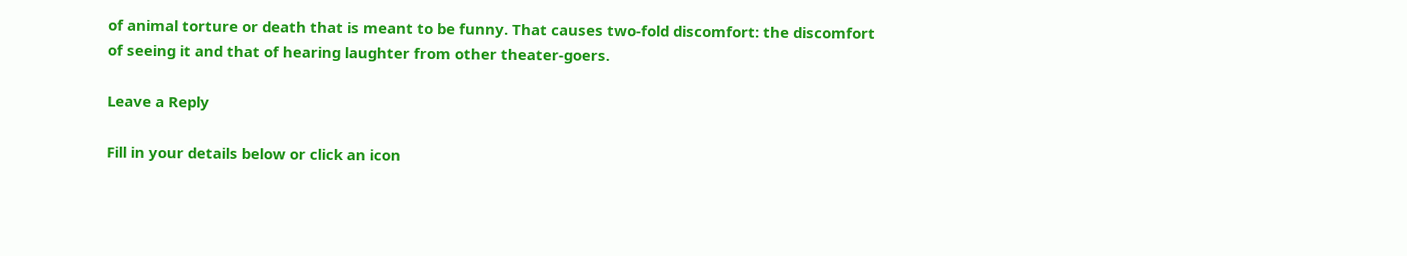of animal torture or death that is meant to be funny. That causes two-fold discomfort: the discomfort of seeing it and that of hearing laughter from other theater-goers.

Leave a Reply

Fill in your details below or click an icon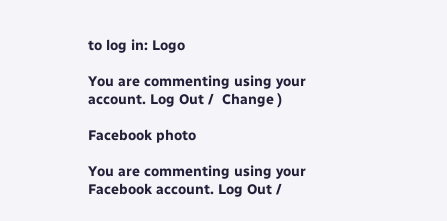to log in: Logo

You are commenting using your account. Log Out /  Change )

Facebook photo

You are commenting using your Facebook account. Log Out /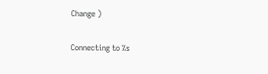Change )

Connecting to %s